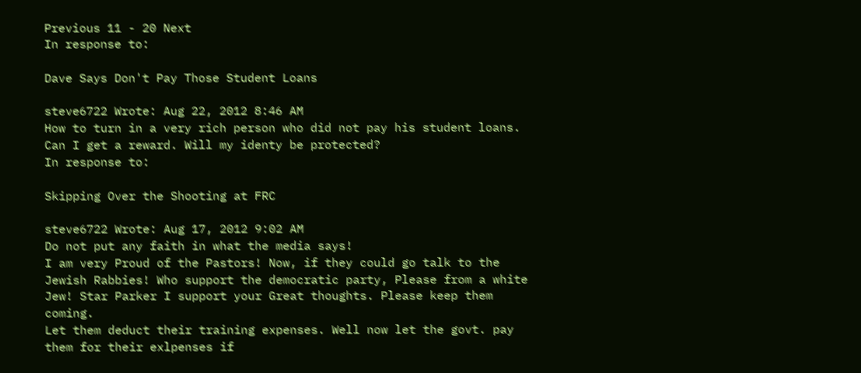Previous 11 - 20 Next
In response to:

Dave Says Don't Pay Those Student Loans

steve6722 Wrote: Aug 22, 2012 8:46 AM
How to turn in a very rich person who did not pay his student loans. Can I get a reward. Will my identy be protected?
In response to:

Skipping Over the Shooting at FRC

steve6722 Wrote: Aug 17, 2012 9:02 AM
Do not put any faith in what the media says!
I am very Proud of the Pastors! Now, if they could go talk to the Jewish Rabbies! Who support the democratic party, Please from a white Jew! Star Parker I support your Great thoughts. Please keep them coming.
Let them deduct their training expenses. Well now let the govt. pay them for their exlpenses if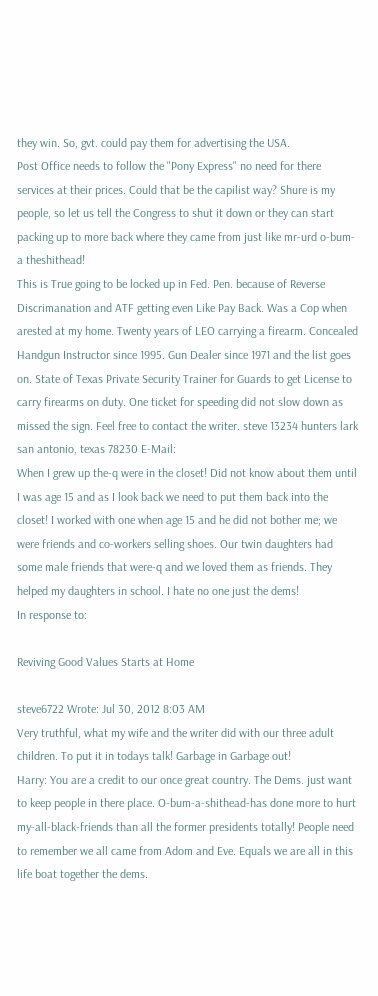they win. So, gvt. could pay them for advertising the USA.
Post Office needs to follow the "Pony Express" no need for there services at their prices. Could that be the capilist way? Shure is my people, so let us tell the Congress to shut it down or they can start packing up to more back where they came from just like mr-urd o-bum-a theshithead!
This is True going to be locked up in Fed. Pen. because of Reverse Discrimanation and ATF getting even Like Pay Back. Was a Cop when arested at my home. Twenty years of LEO carrying a firearm. Concealed Handgun Instructor since 1995. Gun Dealer since 1971 and the list goes on. State of Texas Private Security Trainer for Guards to get License to carry firearms on duty. One ticket for speeding did not slow down as missed the sign. Feel free to contact the writer. steve 13234 hunters lark san antonio, texas 78230 E-Mail:
When I grew up the-q were in the closet! Did not know about them until I was age 15 and as I look back we need to put them back into the closet! I worked with one when age 15 and he did not bother me; we were friends and co-workers selling shoes. Our twin daughters had some male friends that were-q and we loved them as friends. They helped my daughters in school. I hate no one just the dems!
In response to:

Reviving Good Values Starts at Home

steve6722 Wrote: Jul 30, 2012 8:03 AM
Very truthful, what my wife and the writer did with our three adult children. To put it in todays talk! Garbage in Garbage out!
Harry: You are a credit to our once great country. The Dems. just want to keep people in there place. O-bum-a-shithead-has done more to hurt my-all-black-friends than all the former presidents totally! People need to remember we all came from Adom and Eve. Equals we are all in this life boat together the dems.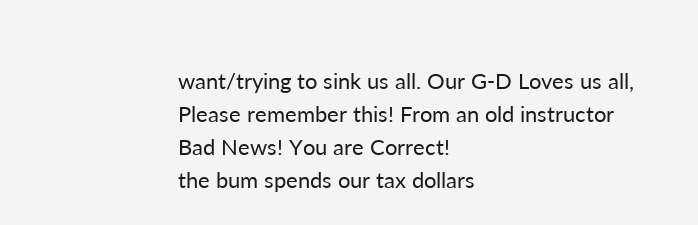want/trying to sink us all. Our G-D Loves us all, Please remember this! From an old instructor
Bad News! You are Correct!
the bum spends our tax dollars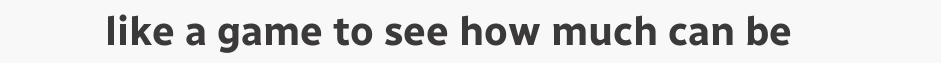like a game to see how much can be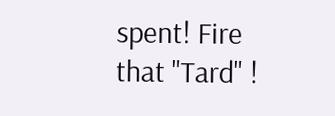spent! Fire that "Tard" !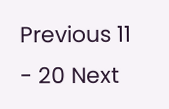Previous 11 - 20 Next